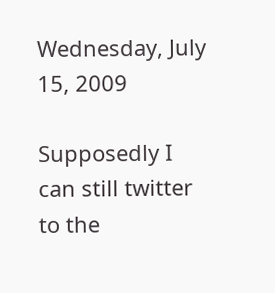Wednesday, July 15, 2009

Supposedly I can still twitter to the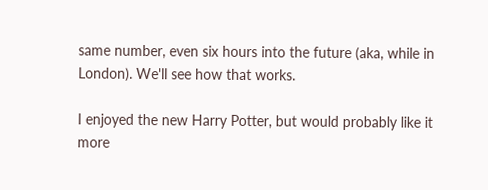same number, even six hours into the future (aka, while in London). We'll see how that works.

I enjoyed the new Harry Potter, but would probably like it more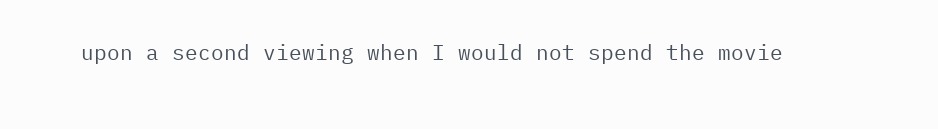upon a second viewing when I would not spend the movie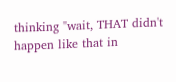thinking "wait, THAT didn't happen like that in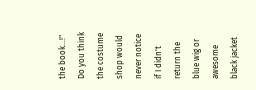the book...!" Do you think the costume shop would never notice if I didn't return the blue wig or awesome black jacket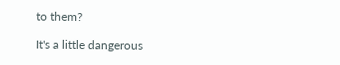to them?

It's a little dangerous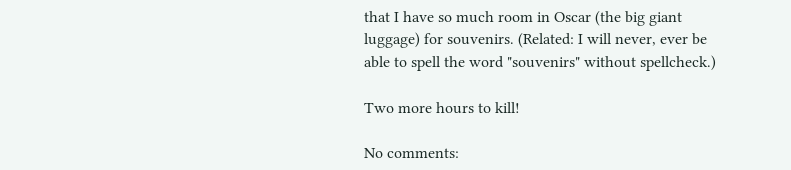that I have so much room in Oscar (the big giant luggage) for souvenirs. (Related: I will never, ever be able to spell the word "souvenirs" without spellcheck.)

Two more hours to kill!

No comments: